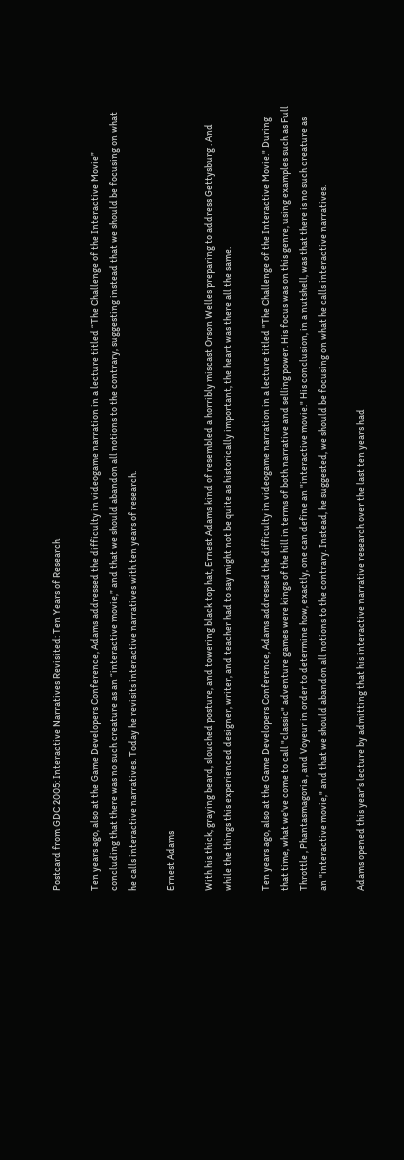Postcard from GDC 2005: Interactive Narratives Revisited: Ten Years of Research

Ten years ago, also at the Game Developers Conference, Adams addressed the difficulty in videogame narration in a lecture titled “The Challenge of the Interactive Movie” concluding that there was no such creature as an “interactive movie,” and that we should abandon all notions to the contrary, suggesting instead that we should be focusing on what he calls interactive narratives. Today he revisits interactive narratives with ten years of research.

Ernest Adams

With his thick, graying beard, slouched posture, and towering black top hat, Ernest Adams kind of resembled a horribly miscast Orson Welles preparing to address Gettysburg . And while the things this experienced designer, writer, and teacher had to say might not be quite as historically important, the heart was there all the same.

Ten years ago, also at the Game Developers Conference, Adams addressed the difficulty in videogame narration in a lecture titled "The Challenge of the Interactive Movie." During that time, what we've come to call "classic" adventure games were kings of the hill in terms of both narrative and selling power. His focus was on this genre, using examples such as Full Throttle , Phantasmagoria , and Voyeur in order to determine how, exactly, one can define an "interactive movie." His conclusion, in a nutshell, was that there is no such creature as an "interactive movie," and that we should abandon all notions to the contrary. Instead, he suggested, we should be focusing on what he calls interactive narratives.

Adams opened this year's lecture by admitting that his interactive narrative research over the last ten years had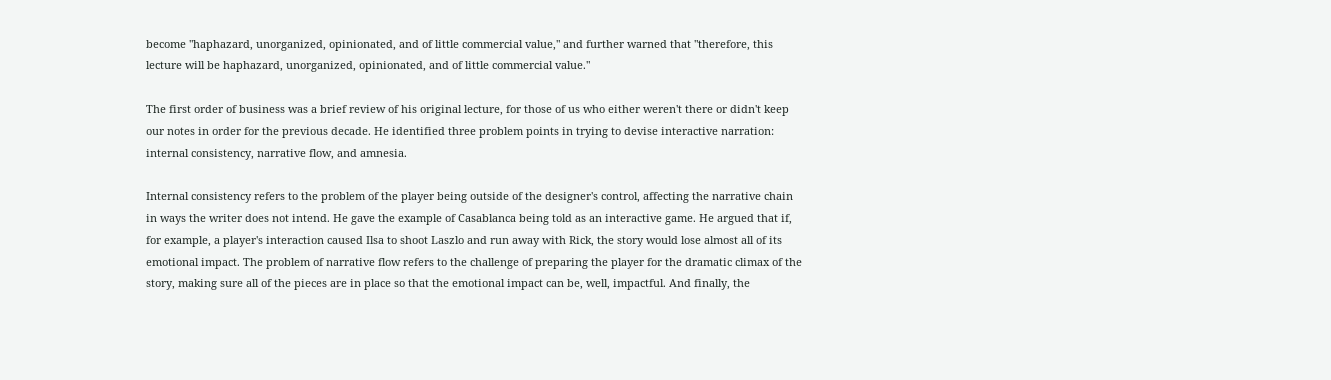become "haphazard, unorganized, opinionated, and of little commercial value," and further warned that "therefore, this lecture will be haphazard, unorganized, opinionated, and of little commercial value."

The first order of business was a brief review of his original lecture, for those of us who either weren't there or didn't keep our notes in order for the previous decade. He identified three problem points in trying to devise interactive narration: internal consistency, narrative flow, and amnesia.

Internal consistency refers to the problem of the player being outside of the designer's control, affecting the narrative chain in ways the writer does not intend. He gave the example of Casablanca being told as an interactive game. He argued that if, for example, a player's interaction caused Ilsa to shoot Laszlo and run away with Rick, the story would lose almost all of its emotional impact. The problem of narrative flow refers to the challenge of preparing the player for the dramatic climax of the story, making sure all of the pieces are in place so that the emotional impact can be, well, impactful. And finally, the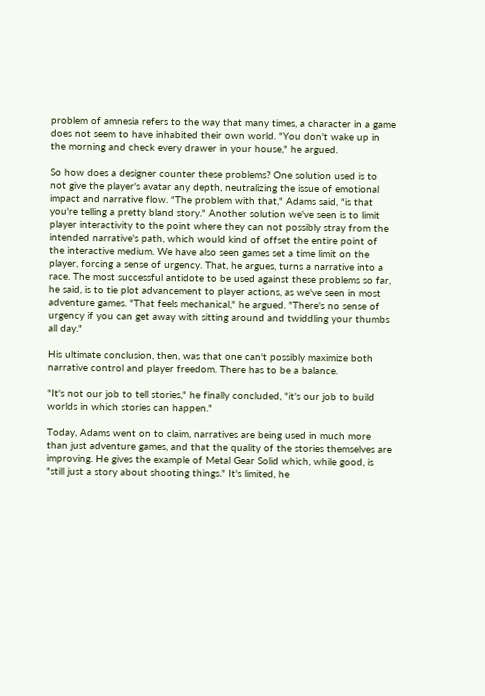problem of amnesia refers to the way that many times, a character in a game does not seem to have inhabited their own world. "You don't wake up in the morning and check every drawer in your house," he argued.

So how does a designer counter these problems? One solution used is to not give the player's avatar any depth, neutralizing the issue of emotional impact and narrative flow. "The problem with that," Adams said, "is that you're telling a pretty bland story." Another solution we've seen is to limit player interactivity to the point where they can not possibly stray from the intended narrative's path, which would kind of offset the entire point of the interactive medium. We have also seen games set a time limit on the player, forcing a sense of urgency. That, he argues, turns a narrative into a race. The most successful antidote to be used against these problems so far, he said, is to tie plot advancement to player actions, as we've seen in most adventure games. "That feels mechanical," he argued. "There's no sense of urgency if you can get away with sitting around and twiddling your thumbs all day."

His ultimate conclusion, then, was that one can't possibly maximize both narrative control and player freedom. There has to be a balance.

"It's not our job to tell stories," he finally concluded, "it's our job to build worlds in which stories can happen."

Today, Adams went on to claim, narratives are being used in much more than just adventure games, and that the quality of the stories themselves are improving. He gives the example of Metal Gear Solid which, while good, is "still just a story about shooting things." It's limited, he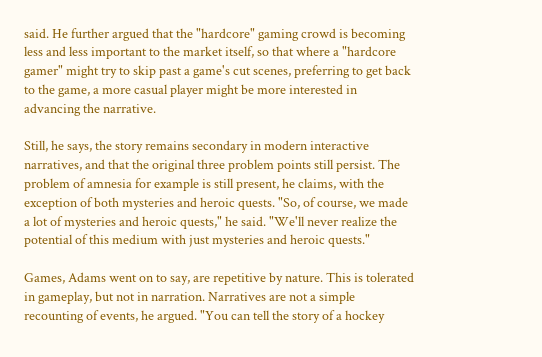said. He further argued that the "hardcore" gaming crowd is becoming less and less important to the market itself, so that where a "hardcore gamer" might try to skip past a game's cut scenes, preferring to get back to the game, a more casual player might be more interested in advancing the narrative.

Still, he says, the story remains secondary in modern interactive narratives, and that the original three problem points still persist. The problem of amnesia for example is still present, he claims, with the exception of both mysteries and heroic quests. "So, of course, we made a lot of mysteries and heroic quests," he said. "We'll never realize the potential of this medium with just mysteries and heroic quests."

Games, Adams went on to say, are repetitive by nature. This is tolerated in gameplay, but not in narration. Narratives are not a simple recounting of events, he argued. "You can tell the story of a hockey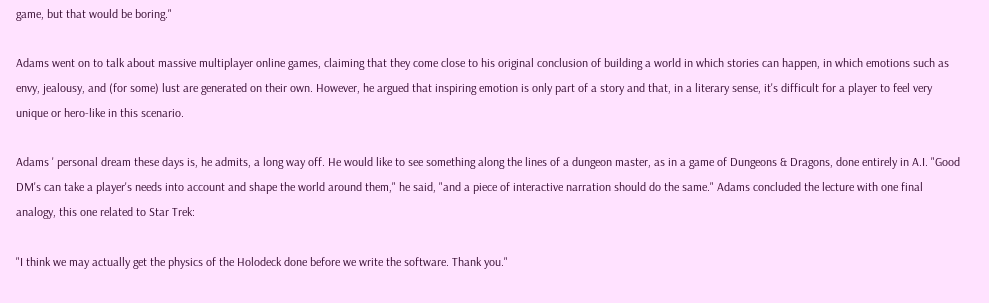game, but that would be boring."

Adams went on to talk about massive multiplayer online games, claiming that they come close to his original conclusion of building a world in which stories can happen, in which emotions such as envy, jealousy, and (for some) lust are generated on their own. However, he argued that inspiring emotion is only part of a story and that, in a literary sense, it's difficult for a player to feel very unique or hero-like in this scenario.

Adams ' personal dream these days is, he admits, a long way off. He would like to see something along the lines of a dungeon master, as in a game of Dungeons & Dragons, done entirely in A.I. "Good DM's can take a player's needs into account and shape the world around them," he said, "and a piece of interactive narration should do the same." Adams concluded the lecture with one final analogy, this one related to Star Trek:

"I think we may actually get the physics of the Holodeck done before we write the software. Thank you."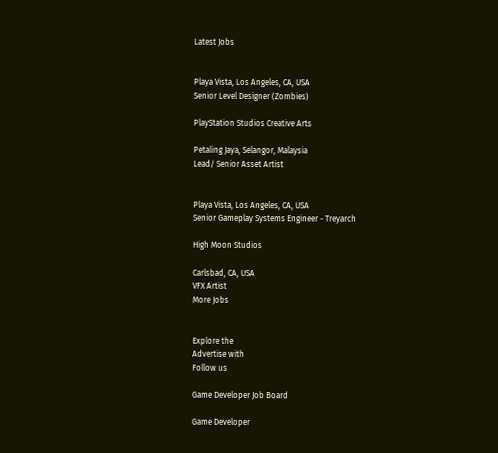Latest Jobs


Playa Vista, Los Angeles, CA, USA
Senior Level Designer (Zombies)

PlayStation Studios Creative Arts

Petaling Jaya, Selangor, Malaysia
Lead/ Senior Asset Artist


Playa Vista, Los Angeles, CA, USA
Senior Gameplay Systems Engineer - Treyarch

High Moon Studios

Carlsbad, CA, USA
VFX Artist
More Jobs


Explore the
Advertise with
Follow us

Game Developer Job Board

Game Developer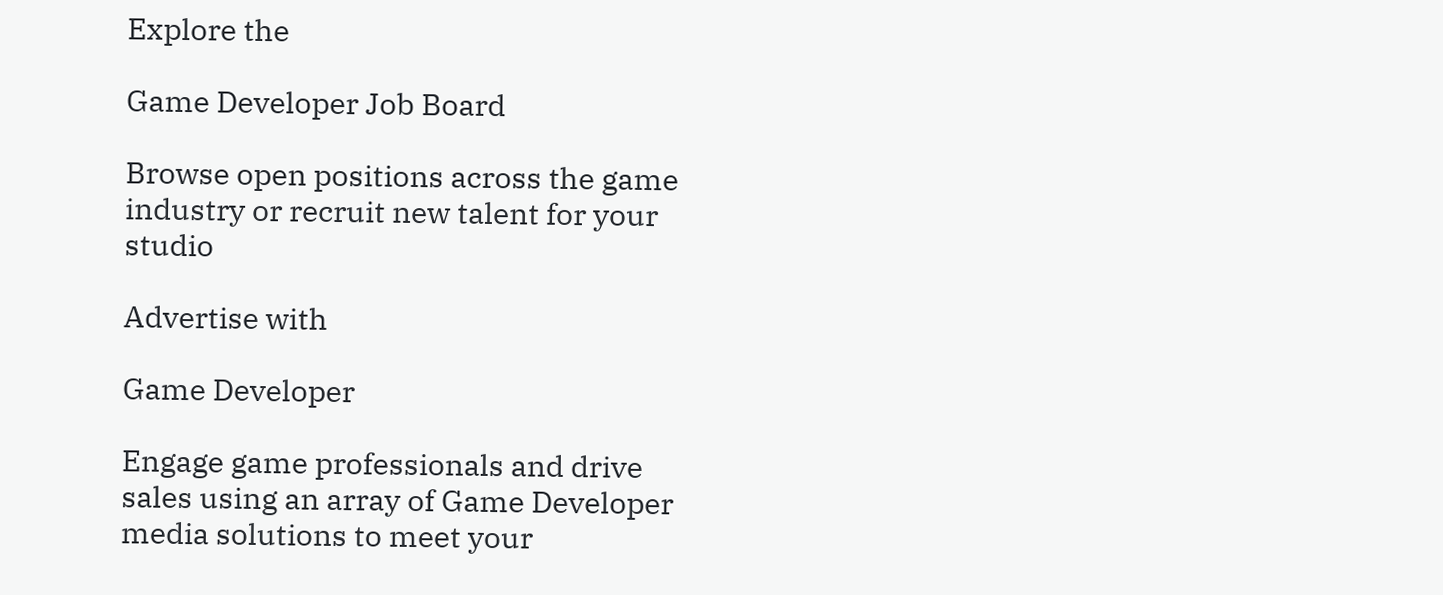Explore the

Game Developer Job Board

Browse open positions across the game industry or recruit new talent for your studio

Advertise with

Game Developer

Engage game professionals and drive sales using an array of Game Developer media solutions to meet your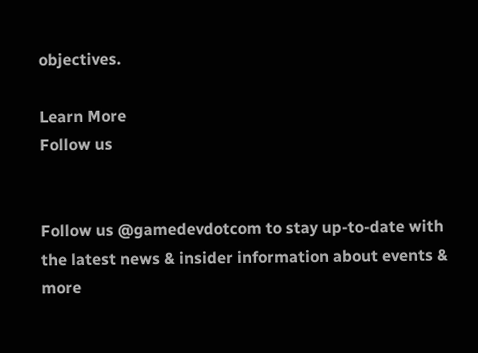objectives.

Learn More
Follow us


Follow us @gamedevdotcom to stay up-to-date with the latest news & insider information about events & more